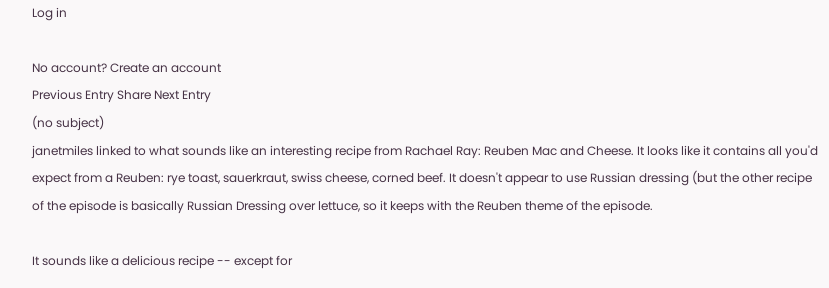Log in

No account? Create an account
Previous Entry Share Next Entry
(no subject)
janetmiles linked to what sounds like an interesting recipe from Rachael Ray: Reuben Mac and Cheese. It looks like it contains all you'd expect from a Reuben: rye toast, sauerkraut, swiss cheese, corned beef. It doesn't appear to use Russian dressing (but the other recipe of the episode is basically Russian Dressing over lettuce, so it keeps with the Reuben theme of the episode.

It sounds like a delicious recipe -- except for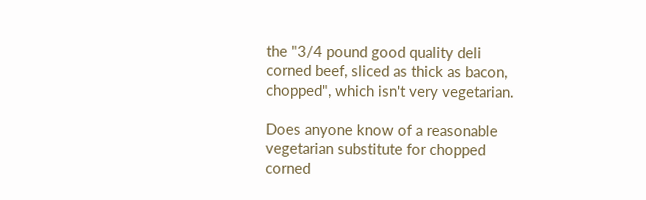the "3/4 pound good quality deli corned beef, sliced as thick as bacon, chopped", which isn't very vegetarian.

Does anyone know of a reasonable vegetarian substitute for chopped corned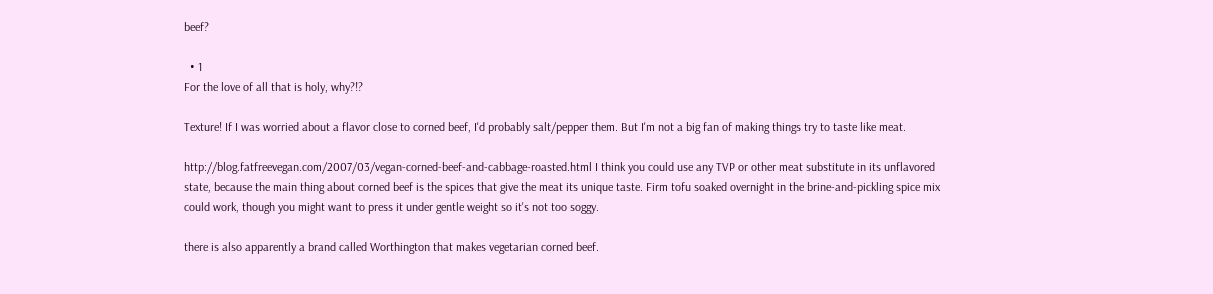beef?

  • 1
For the love of all that is holy, why?!?

Texture! If I was worried about a flavor close to corned beef, I'd probably salt/pepper them. But I'm not a big fan of making things try to taste like meat.

http://blog.fatfreevegan.com/2007/03/vegan-corned-beef-and-cabbage-roasted.html I think you could use any TVP or other meat substitute in its unflavored state, because the main thing about corned beef is the spices that give the meat its unique taste. Firm tofu soaked overnight in the brine-and-pickling spice mix could work, though you might want to press it under gentle weight so it's not too soggy.

there is also apparently a brand called Worthington that makes vegetarian corned beef.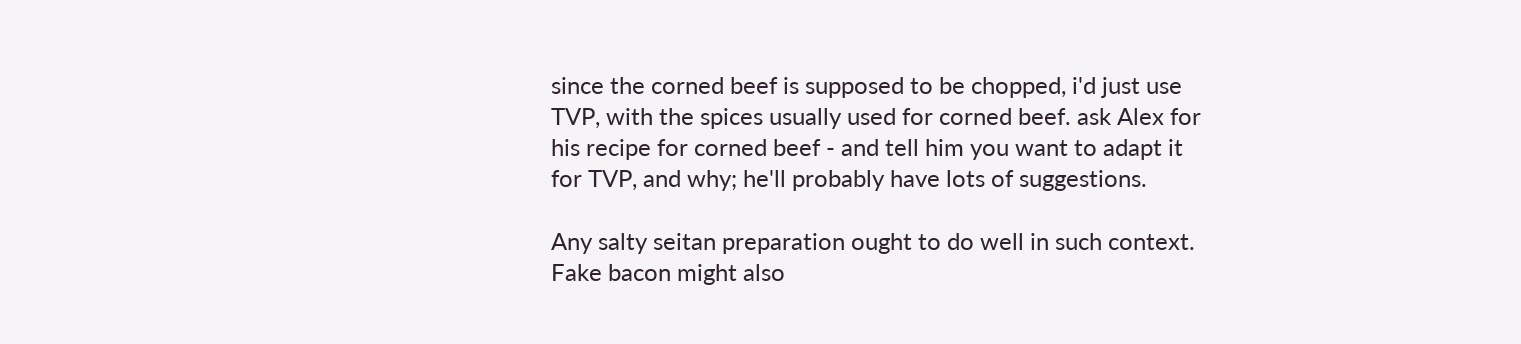since the corned beef is supposed to be chopped, i'd just use TVP, with the spices usually used for corned beef. ask Alex for his recipe for corned beef - and tell him you want to adapt it for TVP, and why; he'll probably have lots of suggestions.

Any salty seitan preparation ought to do well in such context. Fake bacon might also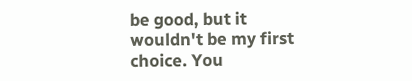be good, but it wouldn't be my first choice. You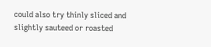could also try thinly sliced and slightly sauteed or roasted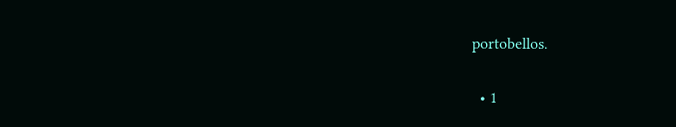portobellos.

  • 1